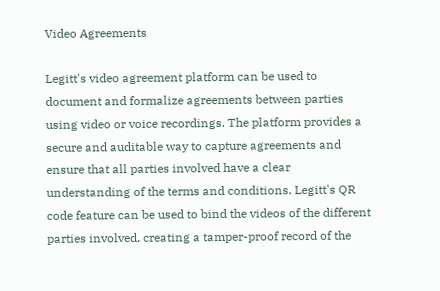Video Agreements

Legitt's video agreement platform can be used to document and formalize agreements between parties using video or voice recordings. The platform provides a secure and auditable way to capture agreements and ensure that all parties involved have a clear understanding of the terms and conditions. Legitt's QR code feature can be used to bind the videos of the different parties involved, creating a tamper-proof record of the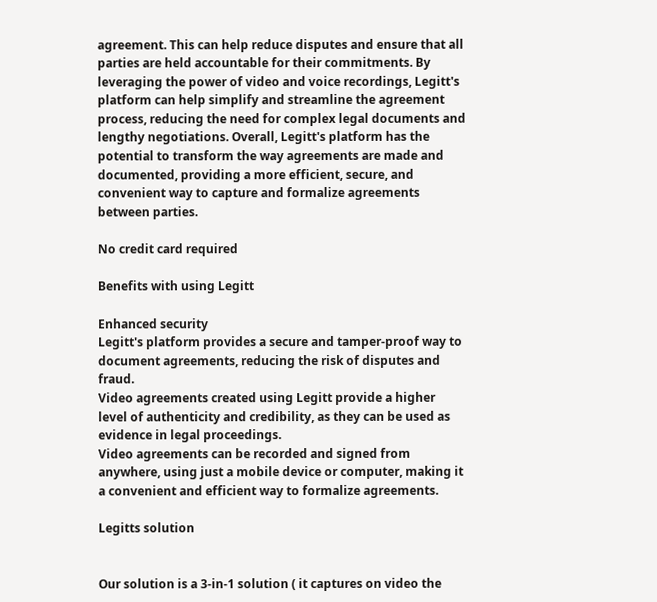agreement. This can help reduce disputes and ensure that all parties are held accountable for their commitments. By leveraging the power of video and voice recordings, Legitt's platform can help simplify and streamline the agreement process, reducing the need for complex legal documents and lengthy negotiations. Overall, Legitt's platform has the potential to transform the way agreements are made and documented, providing a more efficient, secure, and convenient way to capture and formalize agreements between parties.

No credit card required

Benefits with using Legitt

Enhanced security
Legitt's platform provides a secure and tamper-proof way to document agreements, reducing the risk of disputes and fraud.
Video agreements created using Legitt provide a higher level of authenticity and credibility, as they can be used as evidence in legal proceedings.
Video agreements can be recorded and signed from anywhere, using just a mobile device or computer, making it a convenient and efficient way to formalize agreements.

Legitts solution


Our solution is a 3-in-1 solution ( it captures on video the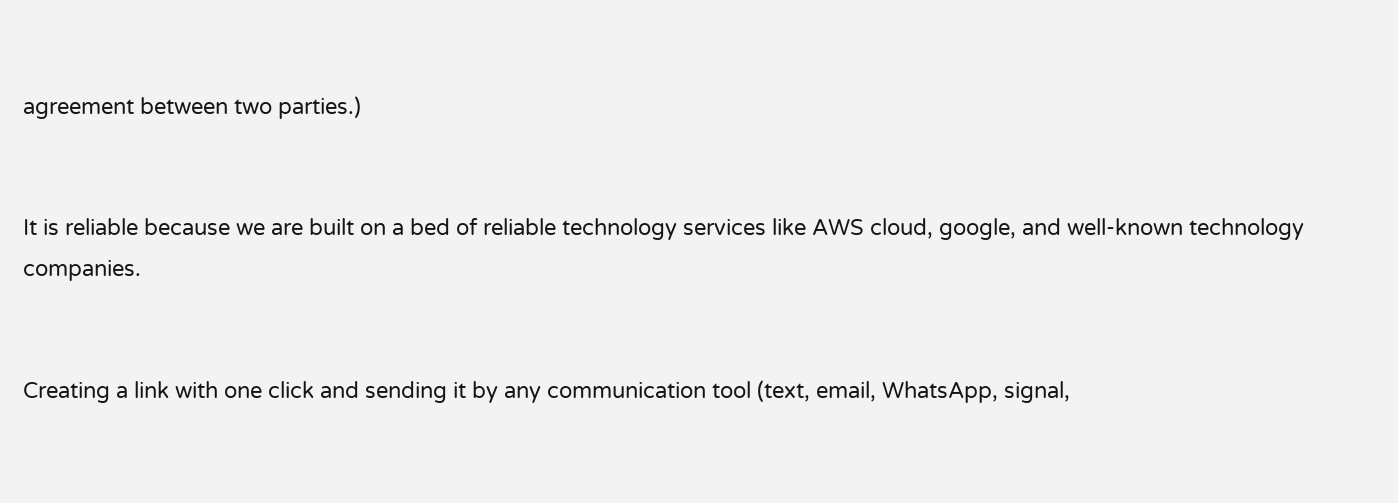agreement between two parties.)


It is reliable because we are built on a bed of reliable technology services like AWS cloud, google, and well-known technology companies.


Creating a link with one click and sending it by any communication tool (text, email, WhatsApp, signal,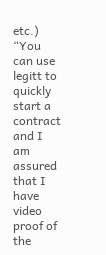etc.)
“You can use legitt to quickly start a contract and I am assured that I have video proof of the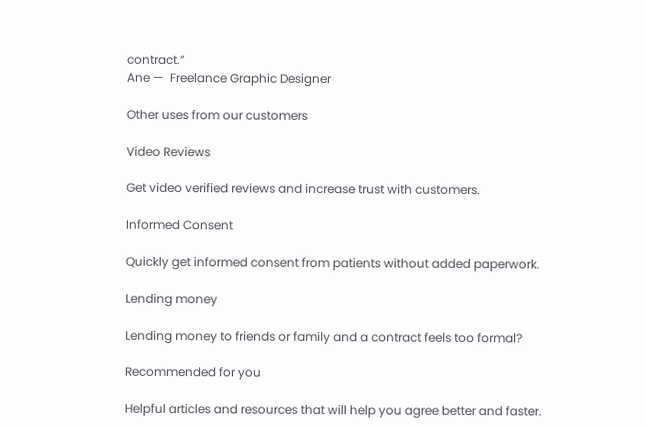contract.”
Ane —  Freelance Graphic Designer

Other uses from our customers

Video Reviews

Get video verified reviews and increase trust with customers.

Informed Consent

Quickly get informed consent from patients without added paperwork.

Lending money

Lending money to friends or family and a contract feels too formal?

Recommended for you

Helpful articles and resources that will help you agree better and faster.